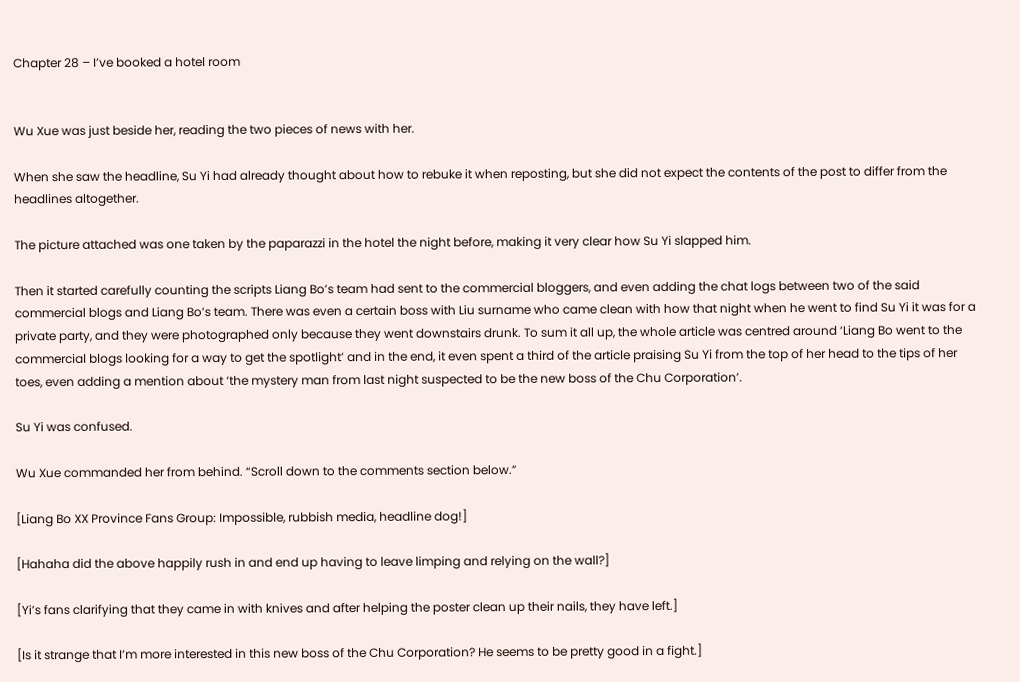Chapter 28 – I’ve booked a hotel room


Wu Xue was just beside her, reading the two pieces of news with her.

When she saw the headline, Su Yi had already thought about how to rebuke it when reposting, but she did not expect the contents of the post to differ from the headlines altogether.

The picture attached was one taken by the paparazzi in the hotel the night before, making it very clear how Su Yi slapped him.

Then it started carefully counting the scripts Liang Bo’s team had sent to the commercial bloggers, and even adding the chat logs between two of the said commercial blogs and Liang Bo’s team. There was even a certain boss with Liu surname who came clean with how that night when he went to find Su Yi it was for a private party, and they were photographed only because they went downstairs drunk. To sum it all up, the whole article was centred around ‘Liang Bo went to the commercial blogs looking for a way to get the spotlight’ and in the end, it even spent a third of the article praising Su Yi from the top of her head to the tips of her toes, even adding a mention about ‘the mystery man from last night suspected to be the new boss of the Chu Corporation’.

Su Yi was confused.

Wu Xue commanded her from behind. “Scroll down to the comments section below.”

[Liang Bo XX Province Fans Group: Impossible, rubbish media, headline dog!]

[Hahaha did the above happily rush in and end up having to leave limping and relying on the wall?]

[Yi’s fans clarifying that they came in with knives and after helping the poster clean up their nails, they have left.]

[Is it strange that I’m more interested in this new boss of the Chu Corporation? He seems to be pretty good in a fight.]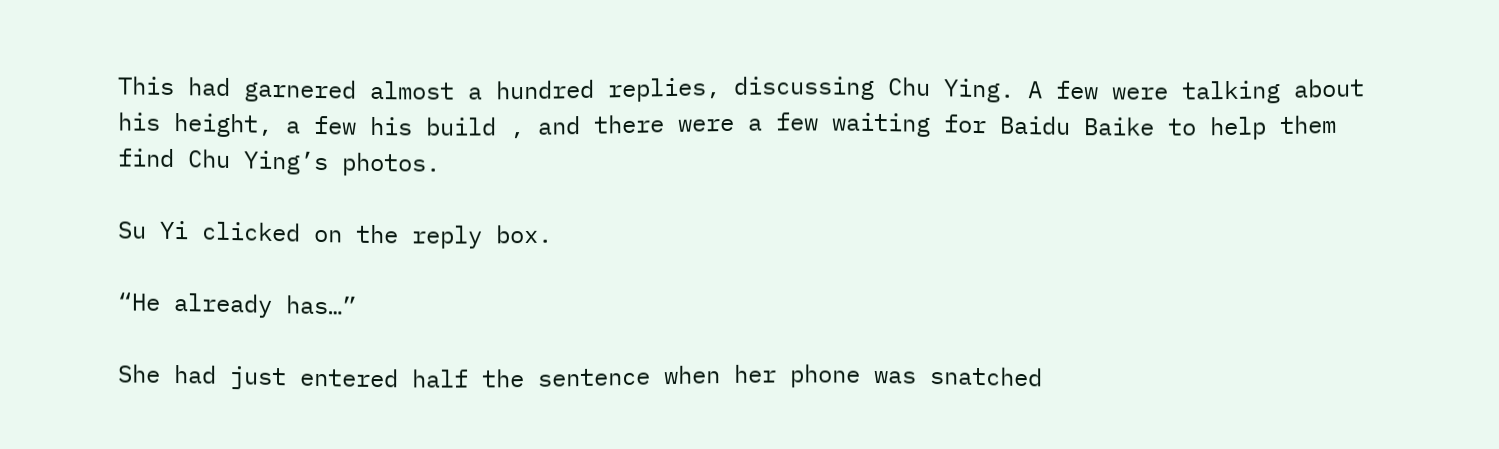This had garnered almost a hundred replies, discussing Chu Ying. A few were talking about his height, a few his build , and there were a few waiting for Baidu Baike to help them find Chu Ying’s photos.

Su Yi clicked on the reply box.

“He already has…”

She had just entered half the sentence when her phone was snatched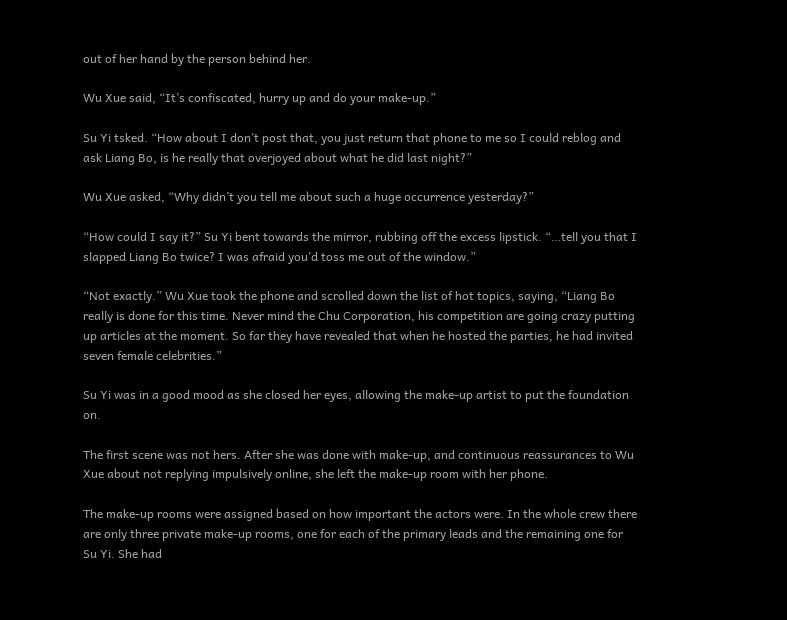out of her hand by the person behind her.

Wu Xue said, “It’s confiscated, hurry up and do your make-up.”

Su Yi tsked. “How about I don’t post that, you just return that phone to me so I could reblog and ask Liang Bo, is he really that overjoyed about what he did last night?”

Wu Xue asked, “Why didn’t you tell me about such a huge occurrence yesterday?”

“How could I say it?” Su Yi bent towards the mirror, rubbing off the excess lipstick. “…tell you that I slapped Liang Bo twice? I was afraid you’d toss me out of the window.”

“Not exactly.” Wu Xue took the phone and scrolled down the list of hot topics, saying, “Liang Bo really is done for this time. Never mind the Chu Corporation, his competition are going crazy putting up articles at the moment. So far they have revealed that when he hosted the parties, he had invited seven female celebrities.”

Su Yi was in a good mood as she closed her eyes, allowing the make-up artist to put the foundation on.

The first scene was not hers. After she was done with make-up, and continuous reassurances to Wu Xue about not replying impulsively online, she left the make-up room with her phone.

The make-up rooms were assigned based on how important the actors were. In the whole crew there are only three private make-up rooms, one for each of the primary leads and the remaining one for Su Yi. She had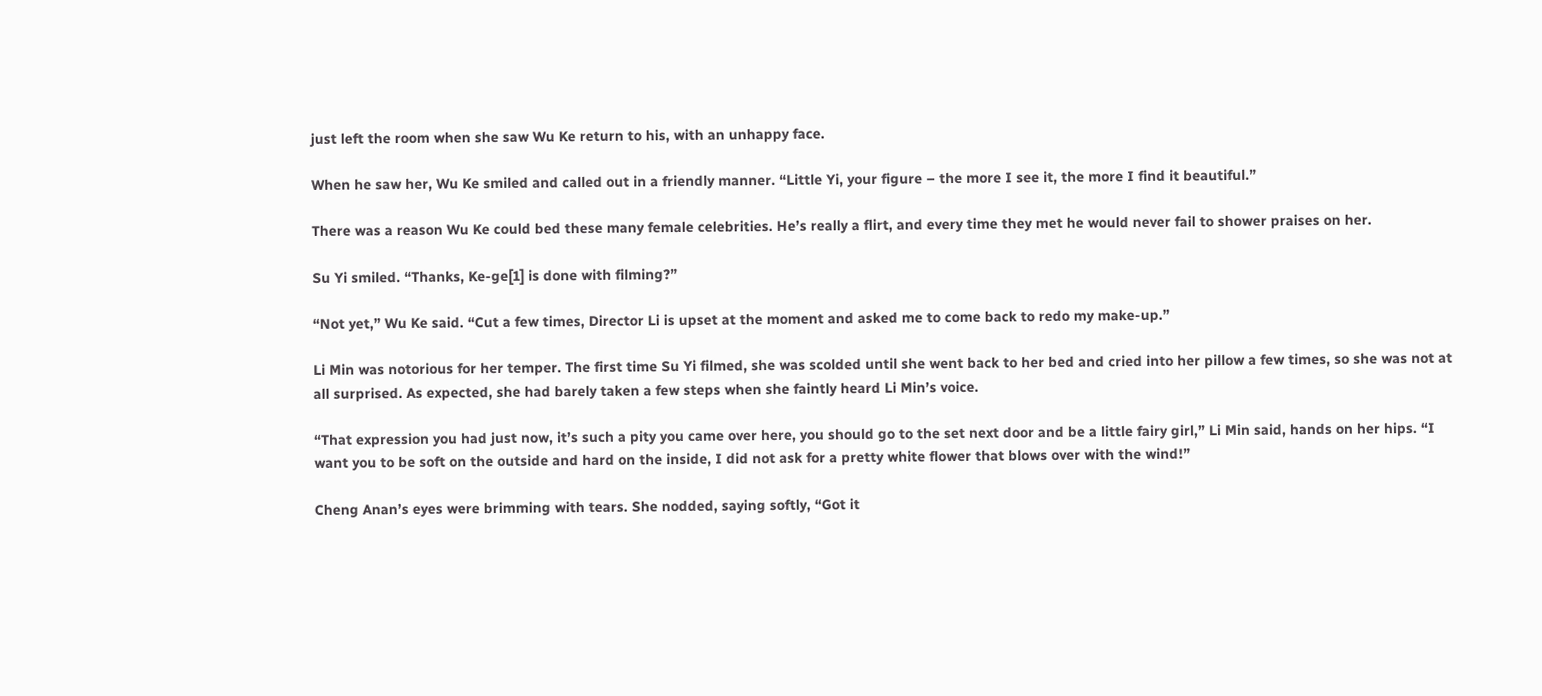just left the room when she saw Wu Ke return to his, with an unhappy face.

When he saw her, Wu Ke smiled and called out in a friendly manner. “Little Yi, your figure – the more I see it, the more I find it beautiful.”

There was a reason Wu Ke could bed these many female celebrities. He’s really a flirt, and every time they met he would never fail to shower praises on her.

Su Yi smiled. “Thanks, Ke-ge[1] is done with filming?”

“Not yet,” Wu Ke said. “Cut a few times, Director Li is upset at the moment and asked me to come back to redo my make-up.”

Li Min was notorious for her temper. The first time Su Yi filmed, she was scolded until she went back to her bed and cried into her pillow a few times, so she was not at all surprised. As expected, she had barely taken a few steps when she faintly heard Li Min’s voice.

“That expression you had just now, it’s such a pity you came over here, you should go to the set next door and be a little fairy girl,” Li Min said, hands on her hips. “I want you to be soft on the outside and hard on the inside, I did not ask for a pretty white flower that blows over with the wind!”

Cheng Anan’s eyes were brimming with tears. She nodded, saying softly, “Got it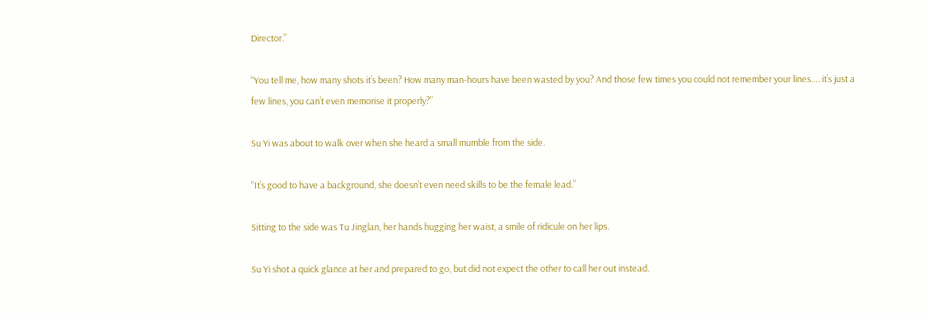Director.”

“You tell me, how many shots it’s been? How many man-hours have been wasted by you? And those few times you could not remember your lines…. it’s just a few lines, you can’t even memorise it properly?”

Su Yi was about to walk over when she heard a small mumble from the side.

“It’s good to have a background, she doesn’t even need skills to be the female lead.”

Sitting to the side was Tu Jinglan, her hands hugging her waist, a smile of ridicule on her lips.

Su Yi shot a quick glance at her and prepared to go, but did not expect the other to call her out instead.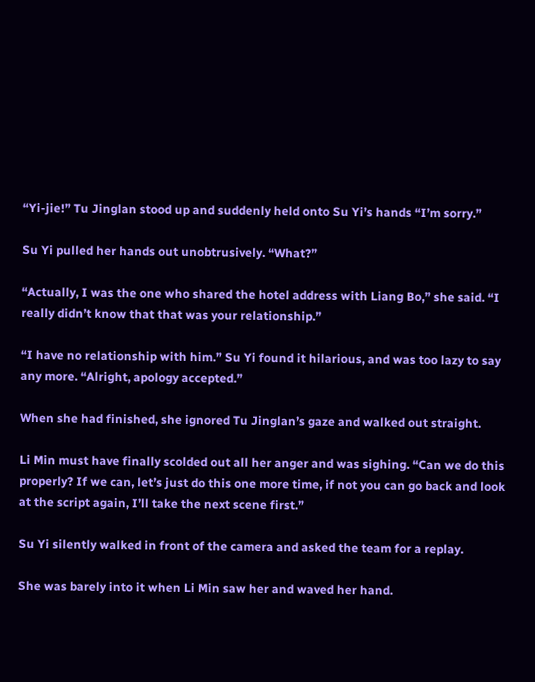“Yi-jie!” Tu Jinglan stood up and suddenly held onto Su Yi’s hands “I’m sorry.”

Su Yi pulled her hands out unobtrusively. “What?”

“Actually, I was the one who shared the hotel address with Liang Bo,” she said. “I really didn’t know that that was your relationship.”

“I have no relationship with him.” Su Yi found it hilarious, and was too lazy to say any more. “Alright, apology accepted.”

When she had finished, she ignored Tu Jinglan’s gaze and walked out straight.

Li Min must have finally scolded out all her anger and was sighing. “Can we do this properly? If we can, let’s just do this one more time, if not you can go back and look at the script again, I’ll take the next scene first.”

Su Yi silently walked in front of the camera and asked the team for a replay.

She was barely into it when Li Min saw her and waved her hand.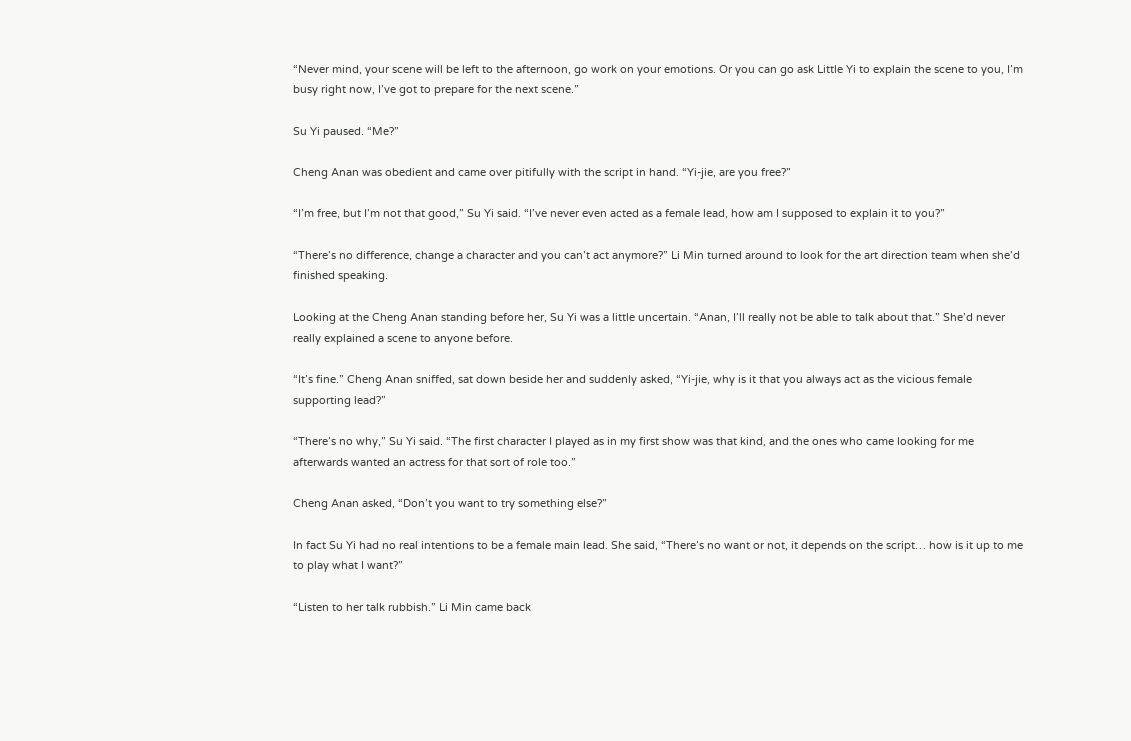“Never mind, your scene will be left to the afternoon, go work on your emotions. Or you can go ask Little Yi to explain the scene to you, I’m busy right now, I’ve got to prepare for the next scene.”

Su Yi paused. “Me?”

Cheng Anan was obedient and came over pitifully with the script in hand. “Yi-jie, are you free?”

“I’m free, but I’m not that good,” Su Yi said. “I’ve never even acted as a female lead, how am I supposed to explain it to you?”

“There’s no difference, change a character and you can’t act anymore?” Li Min turned around to look for the art direction team when she’d finished speaking.

Looking at the Cheng Anan standing before her, Su Yi was a little uncertain. “Anan, I’ll really not be able to talk about that.” She’d never really explained a scene to anyone before.

“It’s fine.” Cheng Anan sniffed, sat down beside her and suddenly asked, “Yi-jie, why is it that you always act as the vicious female supporting lead?”

“There’s no why,” Su Yi said. “The first character I played as in my first show was that kind, and the ones who came looking for me afterwards wanted an actress for that sort of role too.”

Cheng Anan asked, “Don’t you want to try something else?”

In fact Su Yi had no real intentions to be a female main lead. She said, “There’s no want or not, it depends on the script… how is it up to me to play what I want?”

“Listen to her talk rubbish.” Li Min came back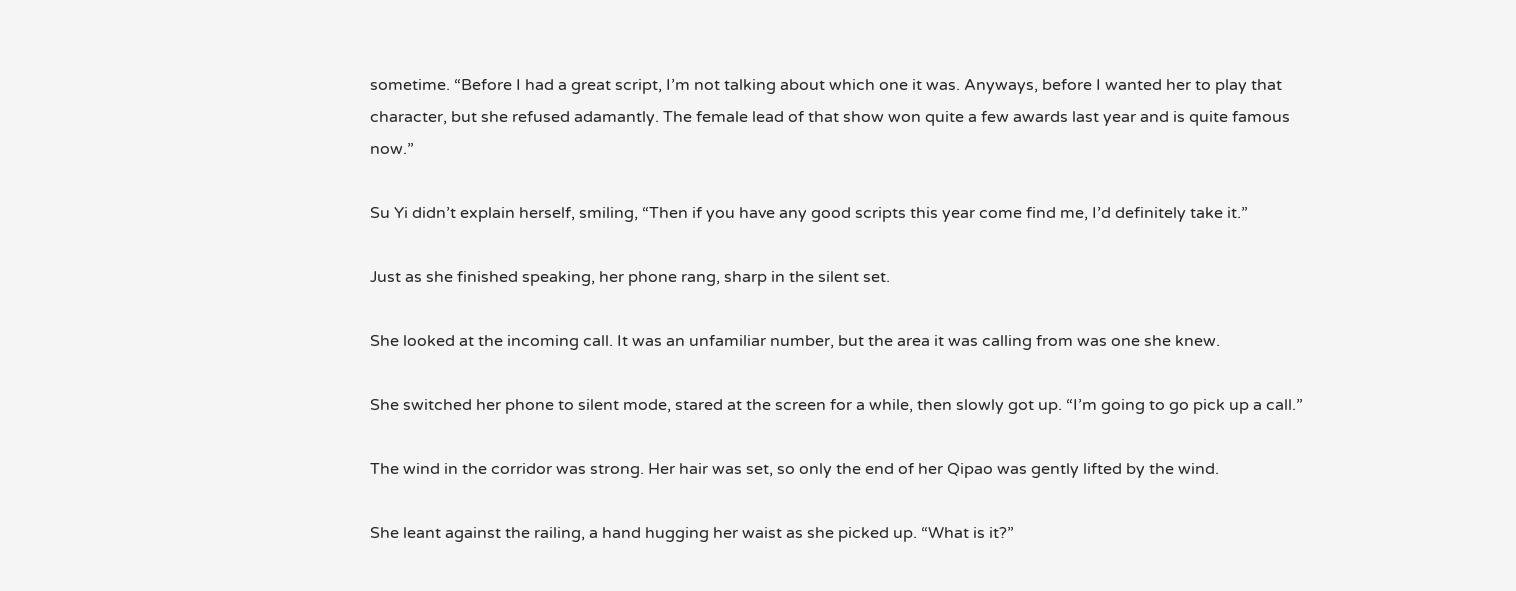sometime. “Before I had a great script, I’m not talking about which one it was. Anyways, before I wanted her to play that character, but she refused adamantly. The female lead of that show won quite a few awards last year and is quite famous now.”

Su Yi didn’t explain herself, smiling, “Then if you have any good scripts this year come find me, I’d definitely take it.”

Just as she finished speaking, her phone rang, sharp in the silent set.

She looked at the incoming call. It was an unfamiliar number, but the area it was calling from was one she knew.

She switched her phone to silent mode, stared at the screen for a while, then slowly got up. “I’m going to go pick up a call.”

The wind in the corridor was strong. Her hair was set, so only the end of her Qipao was gently lifted by the wind.

She leant against the railing, a hand hugging her waist as she picked up. “What is it?”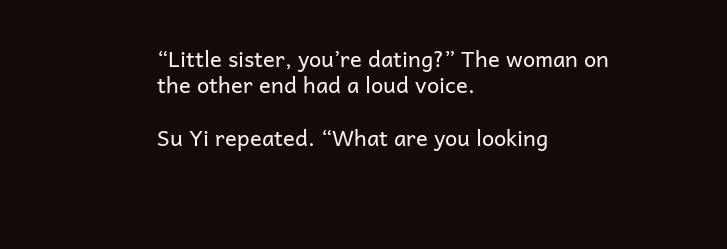“Little sister, you’re dating?” The woman on the other end had a loud voice.

Su Yi repeated. “What are you looking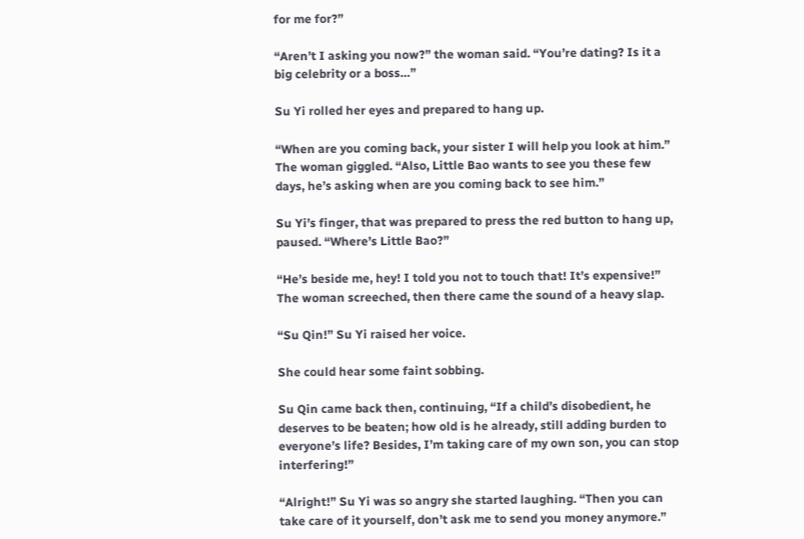for me for?”

“Aren’t I asking you now?” the woman said. “You’re dating? Is it a big celebrity or a boss…”

Su Yi rolled her eyes and prepared to hang up.

“When are you coming back, your sister I will help you look at him.” The woman giggled. “Also, Little Bao wants to see you these few days, he’s asking when are you coming back to see him.”

Su Yi’s finger, that was prepared to press the red button to hang up, paused. “Where’s Little Bao?”

“He’s beside me, hey! I told you not to touch that! It’s expensive!” The woman screeched, then there came the sound of a heavy slap.

“Su Qin!” Su Yi raised her voice.

She could hear some faint sobbing.

Su Qin came back then, continuing, “If a child’s disobedient, he deserves to be beaten; how old is he already, still adding burden to everyone’s life? Besides, I’m taking care of my own son, you can stop interfering!”

“Alright!” Su Yi was so angry she started laughing. “Then you can take care of it yourself, don’t ask me to send you money anymore.”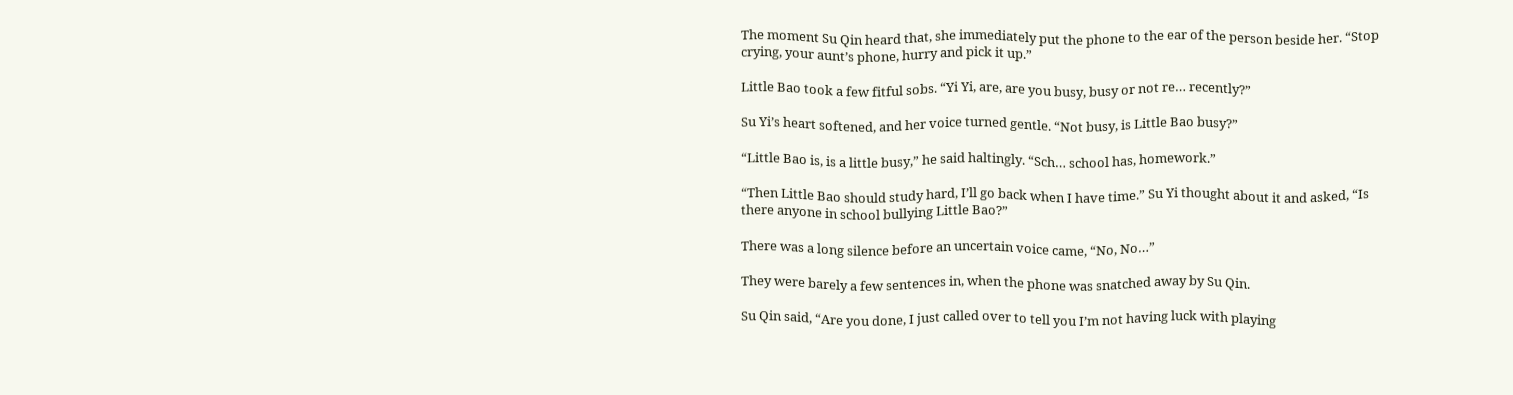The moment Su Qin heard that, she immediately put the phone to the ear of the person beside her. “Stop crying, your aunt’s phone, hurry and pick it up.”

Little Bao took a few fitful sobs. “Yi Yi, are, are you busy, busy or not re… recently?”

Su Yi’s heart softened, and her voice turned gentle. “Not busy, is Little Bao busy?”

“Little Bao is, is a little busy,” he said haltingly. “Sch… school has, homework.”

“Then Little Bao should study hard, I’ll go back when I have time.” Su Yi thought about it and asked, “Is there anyone in school bullying Little Bao?”

There was a long silence before an uncertain voice came, “No, No…”

They were barely a few sentences in, when the phone was snatched away by Su Qin.

Su Qin said, “Are you done, I just called over to tell you I’m not having luck with playing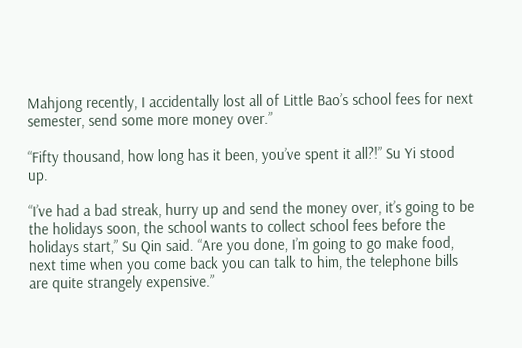Mahjong recently, I accidentally lost all of Little Bao’s school fees for next semester, send some more money over.”

“Fifty thousand, how long has it been, you’ve spent it all?!” Su Yi stood up.

“I’ve had a bad streak, hurry up and send the money over, it’s going to be the holidays soon, the school wants to collect school fees before the holidays start,” Su Qin said. “Are you done, I’m going to go make food, next time when you come back you can talk to him, the telephone bills are quite strangely expensive.”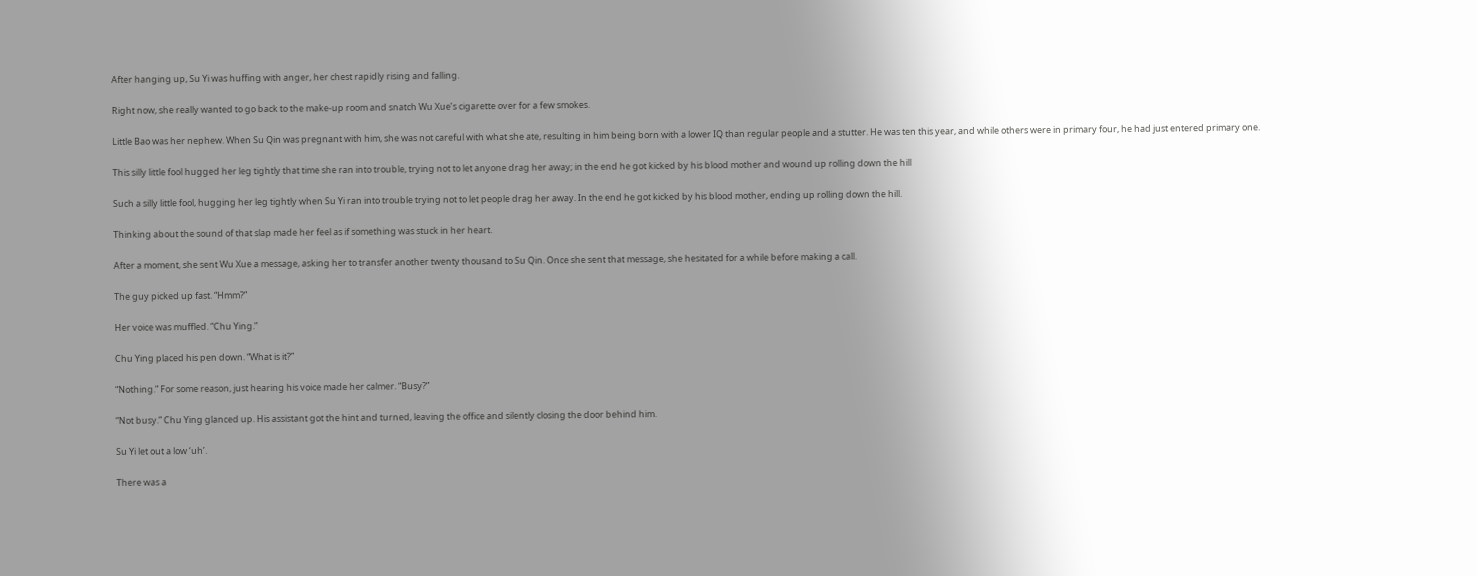After hanging up, Su Yi was huffing with anger, her chest rapidly rising and falling.

Right now, she really wanted to go back to the make-up room and snatch Wu Xue’s cigarette over for a few smokes.

Little Bao was her nephew. When Su Qin was pregnant with him, she was not careful with what she ate, resulting in him being born with a lower IQ than regular people and a stutter. He was ten this year, and while others were in primary four, he had just entered primary one.

This silly little fool hugged her leg tightly that time she ran into trouble, trying not to let anyone drag her away; in the end he got kicked by his blood mother and wound up rolling down the hill

Such a silly little fool, hugging her leg tightly when Su Yi ran into trouble trying not to let people drag her away. In the end he got kicked by his blood mother, ending up rolling down the hill.

Thinking about the sound of that slap made her feel as if something was stuck in her heart.

After a moment, she sent Wu Xue a message, asking her to transfer another twenty thousand to Su Qin. Once she sent that message, she hesitated for a while before making a call.

The guy picked up fast. “Hmm?”

Her voice was muffled. “Chu Ying.”

Chu Ying placed his pen down. “What is it?”

“Nothing.” For some reason, just hearing his voice made her calmer. “Busy?”

“Not busy.” Chu Ying glanced up. His assistant got the hint and turned, leaving the office and silently closing the door behind him.

Su Yi let out a low ‘uh’.

There was a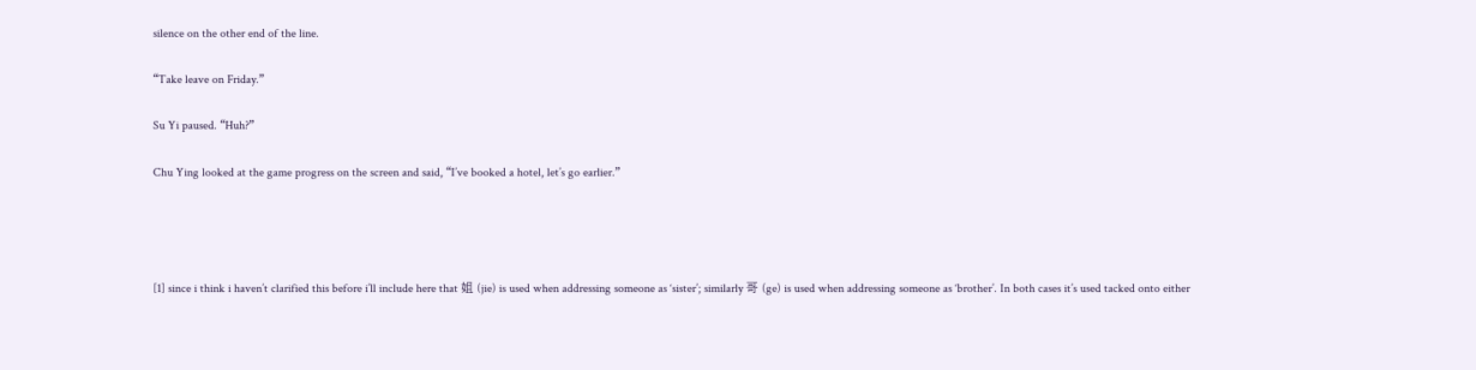silence on the other end of the line.

“Take leave on Friday.”

Su Yi paused. “Huh?”

Chu Ying looked at the game progress on the screen and said, “I’ve booked a hotel, let’s go earlier.”




[1] since i think i haven’t clarified this before i’ll include here that 姐 (jie) is used when addressing someone as ‘sister’; similarly 哥 (ge) is used when addressing someone as ‘brother’. In both cases it’s used tacked onto either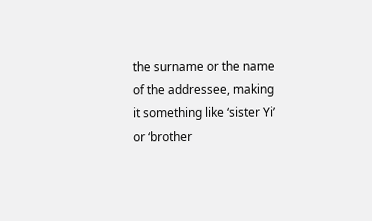the surname or the name of the addressee, making it something like ‘sister Yi’ or ‘brother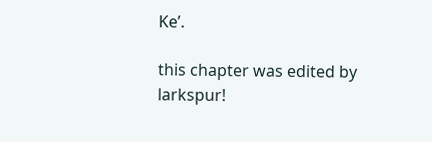Ke’.

this chapter was edited by larkspur!